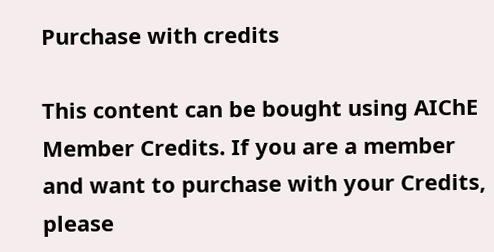Purchase with credits

This content can be bought using AIChE Member Credits. If you are a member and want to purchase with your Credits, please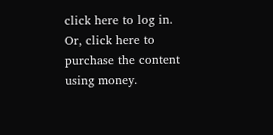click here to log in. Or, click here to purchase the content using money.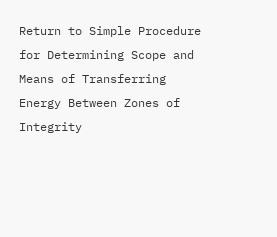Return to Simple Procedure for Determining Scope and Means of Transferring Energy Between Zones of Integrity